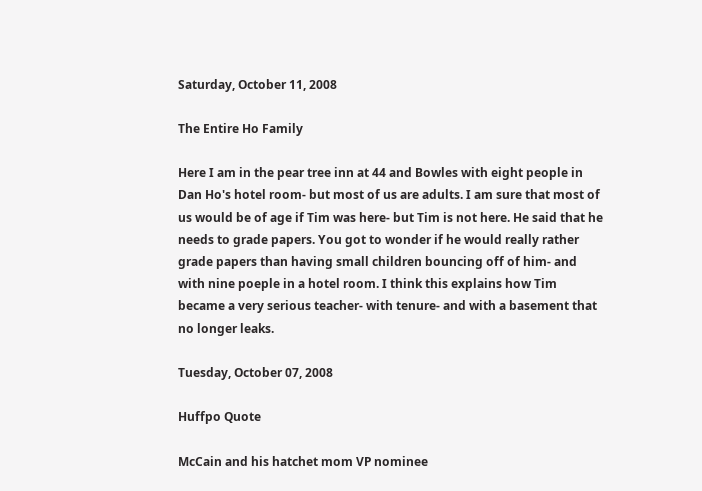Saturday, October 11, 2008

The Entire Ho Family

Here I am in the pear tree inn at 44 and Bowles with eight people in Dan Ho's hotel room- but most of us are adults. I am sure that most of us would be of age if Tim was here- but Tim is not here. He said that he needs to grade papers. You got to wonder if he would really rather grade papers than having small children bouncing off of him- and with nine poeple in a hotel room. I think this explains how Tim became a very serious teacher- with tenure- and with a basement that no longer leaks.

Tuesday, October 07, 2008

Huffpo Quote

McCain and his hatchet mom VP nominee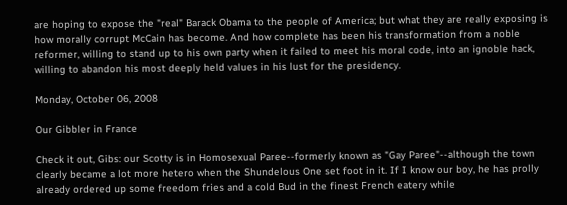are hoping to expose the "real" Barack Obama to the people of America; but what they are really exposing is how morally corrupt McCain has become. And how complete has been his transformation from a noble reformer, willing to stand up to his own party when it failed to meet his moral code, into an ignoble hack, willing to abandon his most deeply held values in his lust for the presidency.

Monday, October 06, 2008

Our Gibbler in France

Check it out, Gibs: our Scotty is in Homosexual Paree--formerly known as "Gay Paree"--although the town clearly became a lot more hetero when the Shundelous One set foot in it. If I know our boy, he has prolly already ordered up some freedom fries and a cold Bud in the finest French eatery while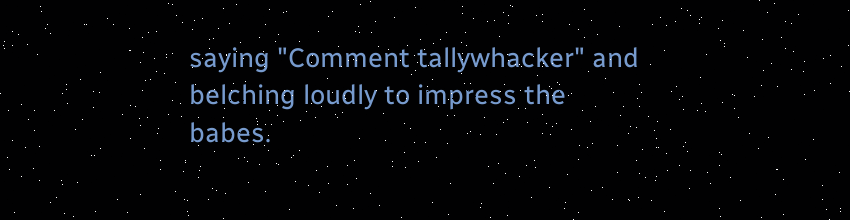saying "Comment tallywhacker" and belching loudly to impress the babes.